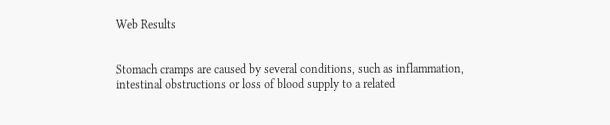Web Results


Stomach cramps are caused by several conditions, such as inflammation, intestinal obstructions or loss of blood supply to a related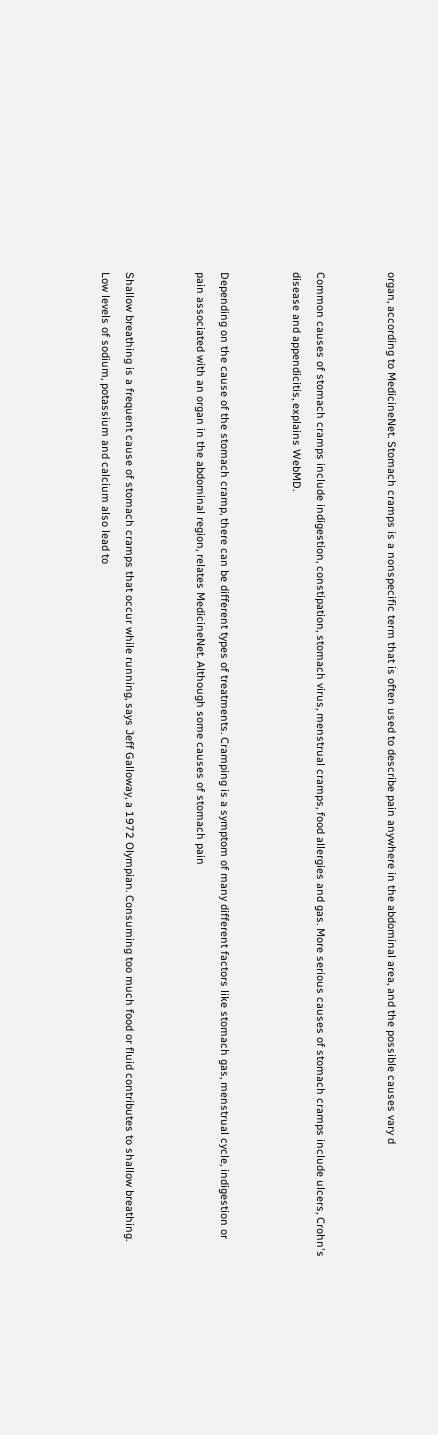organ, according to MedicineNet. Stomach cramps is a nonspecific term that is often used to describe pain anywhere in the abdominal area, and the possible causes vary d


Common causes of stomach cramps include indigestion, constipation, stomach virus, menstrual cramps, food allergies and gas. More serious causes of stomach cramps include ulcers, Crohn's disease and appendicitis, explains WebMD.


Depending on the cause of the stomach cramp, there can be different types of treatments. Cramping is a symptom of many different factors like stomach gas, menstrual cycle, indigestion or pain associated with an organ in the abdominal region, relates MedicineNet. Although some causes of stomach pain


Shallow breathing is a frequent cause of stomach cramps that occur while running, says Jeff Galloway, a 1972 Olympian. Consuming too much food or fluid contributes to shallow breathing. Low levels of sodium, potassium and calcium also lead to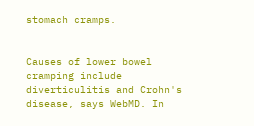stomach cramps.


Causes of lower bowel cramping include diverticulitis and Crohn's disease, says WebMD. In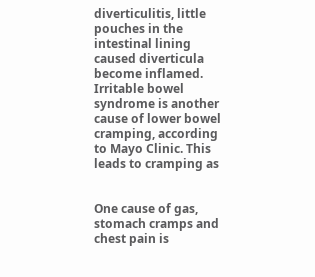diverticulitis, little pouches in the intestinal lining caused diverticula become inflamed. Irritable bowel syndrome is another cause of lower bowel cramping, according to Mayo Clinic. This leads to cramping as


One cause of gas, stomach cramps and chest pain is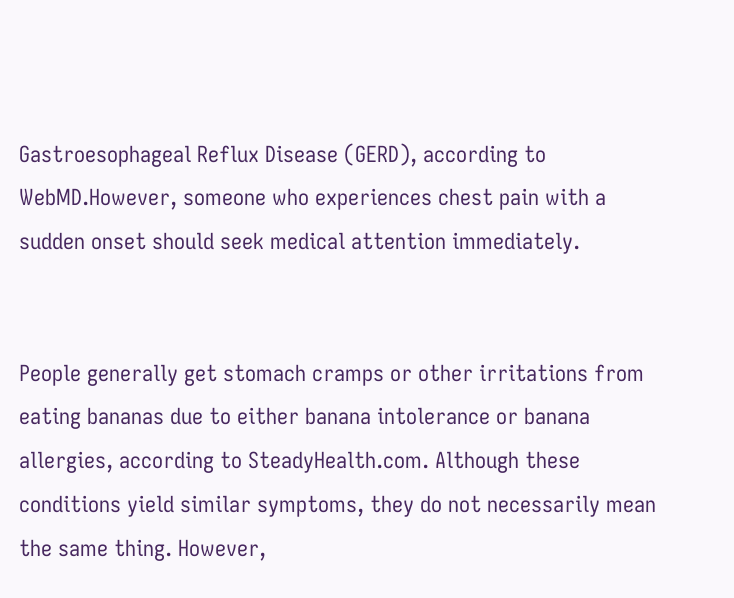Gastroesophageal Reflux Disease (GERD), according to WebMD.However, someone who experiences chest pain with a sudden onset should seek medical attention immediately.


People generally get stomach cramps or other irritations from eating bananas due to either banana intolerance or banana allergies, according to SteadyHealth.com. Although these conditions yield similar symptoms, they do not necessarily mean the same thing. However,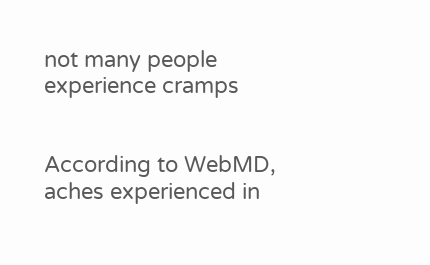not many people experience cramps


According to WebMD, aches experienced in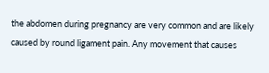the abdomen during pregnancy are very common and are likely caused by round ligament pain. Any movement that causes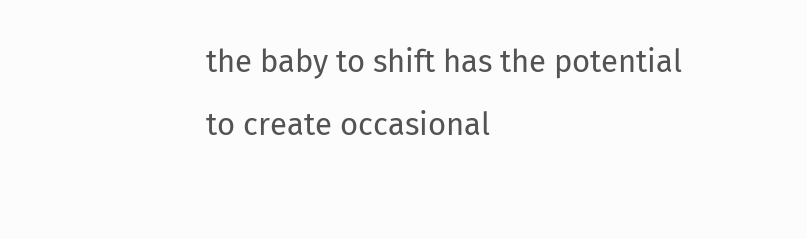the baby to shift has the potential to create occasional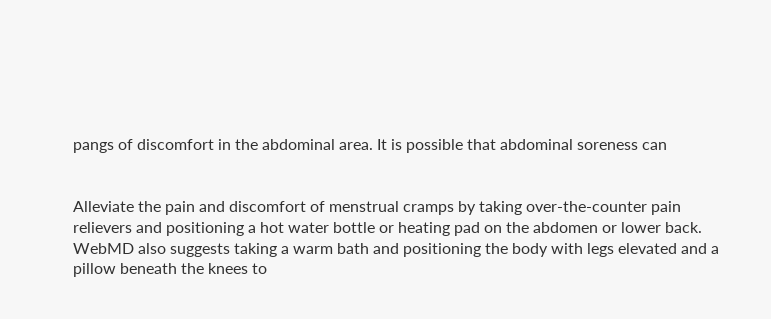pangs of discomfort in the abdominal area. It is possible that abdominal soreness can


Alleviate the pain and discomfort of menstrual cramps by taking over-the-counter pain relievers and positioning a hot water bottle or heating pad on the abdomen or lower back. WebMD also suggests taking a warm bath and positioning the body with legs elevated and a pillow beneath the knees to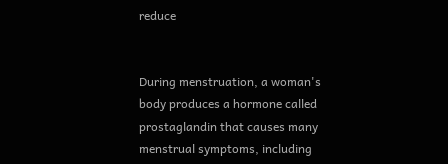reduce


During menstruation, a woman's body produces a hormone called prostaglandin that causes many menstrual symptoms, including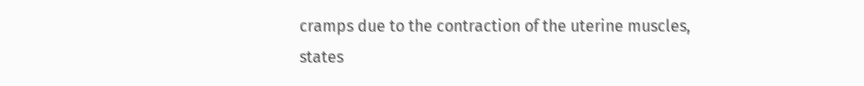cramps due to the contraction of the uterine muscles, states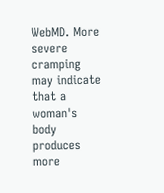WebMD. More severe cramping may indicate that a woman's body produces more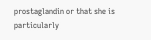prostaglandin or that she is particularly